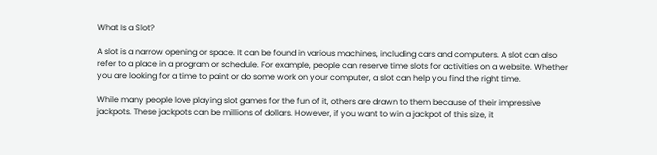What Is a Slot?

A slot is a narrow opening or space. It can be found in various machines, including cars and computers. A slot can also refer to a place in a program or schedule. For example, people can reserve time slots for activities on a website. Whether you are looking for a time to paint or do some work on your computer, a slot can help you find the right time.

While many people love playing slot games for the fun of it, others are drawn to them because of their impressive jackpots. These jackpots can be millions of dollars. However, if you want to win a jackpot of this size, it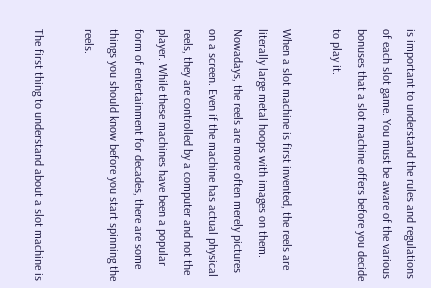is important to understand the rules and regulations of each slot game. You must be aware of the various bonuses that a slot machine offers before you decide to play it.

When a slot machine is first invented, the reels are literally large metal hoops with images on them. Nowadays, the reels are more often merely pictures on a screen. Even if the machine has actual physical reels, they are controlled by a computer and not the player. While these machines have been a popular form of entertainment for decades, there are some things you should know before you start spinning the reels.

The first thing to understand about a slot machine is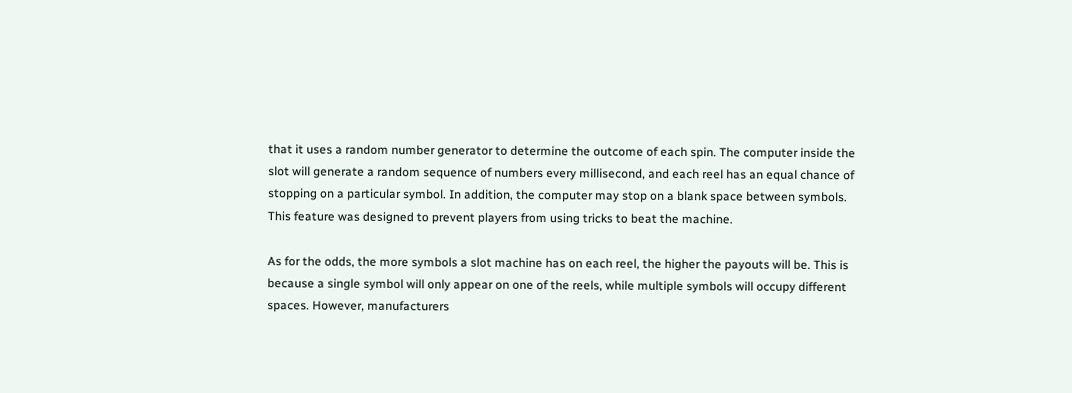that it uses a random number generator to determine the outcome of each spin. The computer inside the slot will generate a random sequence of numbers every millisecond, and each reel has an equal chance of stopping on a particular symbol. In addition, the computer may stop on a blank space between symbols. This feature was designed to prevent players from using tricks to beat the machine.

As for the odds, the more symbols a slot machine has on each reel, the higher the payouts will be. This is because a single symbol will only appear on one of the reels, while multiple symbols will occupy different spaces. However, manufacturers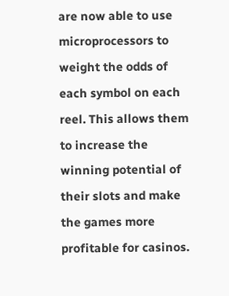are now able to use microprocessors to weight the odds of each symbol on each reel. This allows them to increase the winning potential of their slots and make the games more profitable for casinos.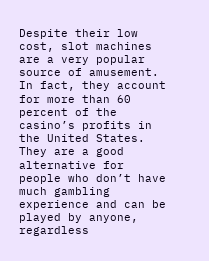Despite their low cost, slot machines are a very popular source of amusement. In fact, they account for more than 60 percent of the casino’s profits in the United States. They are a good alternative for people who don’t have much gambling experience and can be played by anyone, regardless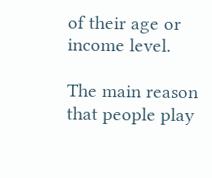of their age or income level.

The main reason that people play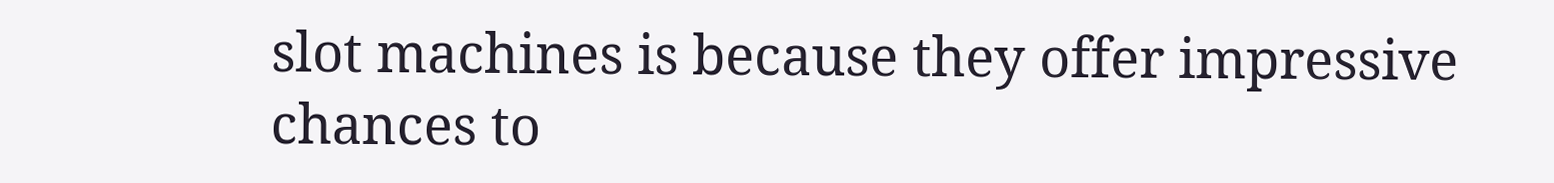slot machines is because they offer impressive chances to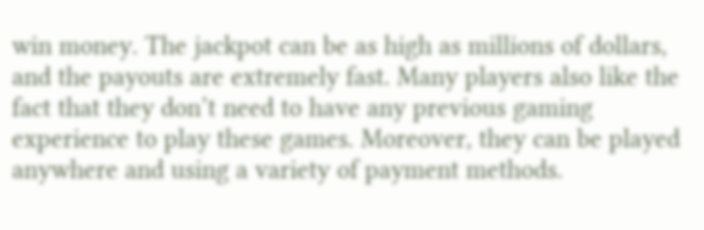win money. The jackpot can be as high as millions of dollars, and the payouts are extremely fast. Many players also like the fact that they don’t need to have any previous gaming experience to play these games. Moreover, they can be played anywhere and using a variety of payment methods.